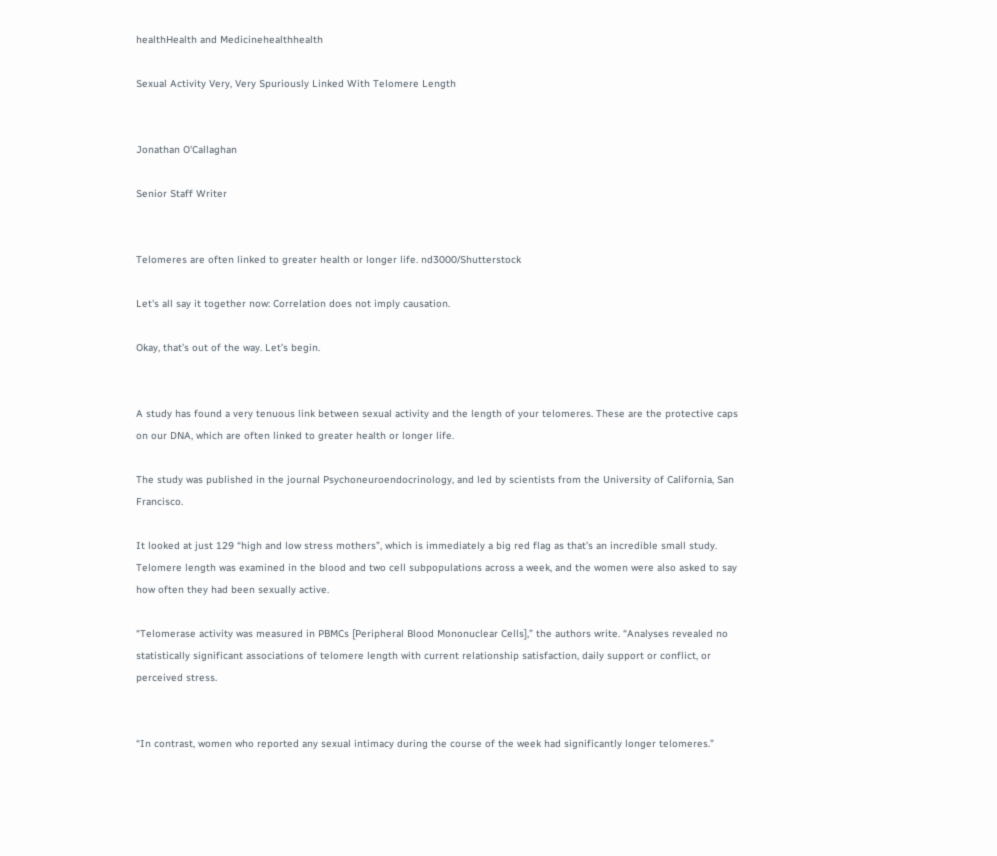healthHealth and Medicinehealthhealth

Sexual Activity Very, Very Spuriously Linked With Telomere Length


Jonathan O'Callaghan

Senior Staff Writer


Telomeres are often linked to greater health or longer life. nd3000/Shutterstock

Let's all say it together now: Correlation does not imply causation.

Okay, that’s out of the way. Let’s begin.


A study has found a very tenuous link between sexual activity and the length of your telomeres. These are the protective caps on our DNA, which are often linked to greater health or longer life.

The study was published in the journal Psychoneuroendocrinology, and led by scientists from the University of California, San Francisco.

It looked at just 129 “high and low stress mothers”, which is immediately a big red flag as that’s an incredible small study. Telomere length was examined in the blood and two cell subpopulations across a week, and the women were also asked to say how often they had been sexually active.

“Telomerase activity was measured in PBMCs [Peripheral Blood Mononuclear Cells],” the authors write. “Analyses revealed no statistically significant associations of telomere length with current relationship satisfaction, daily support or conflict, or perceived stress.


“In contrast, women who reported any sexual intimacy during the course of the week had significantly longer telomeres.”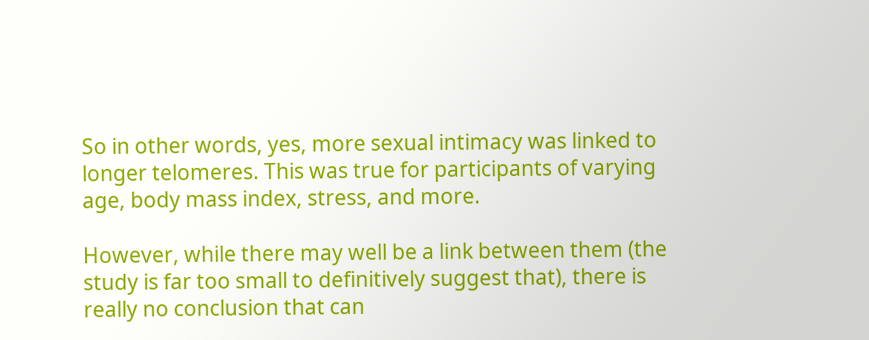So in other words, yes, more sexual intimacy was linked to longer telomeres. This was true for participants of varying age, body mass index, stress, and more.

However, while there may well be a link between them (the study is far too small to definitively suggest that), there is really no conclusion that can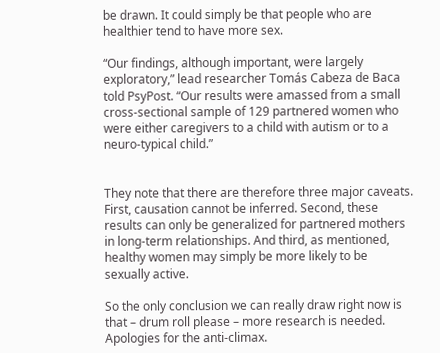be drawn. It could simply be that people who are healthier tend to have more sex.

“Our findings, although important, were largely exploratory,” lead researcher Tomás Cabeza de Baca told PsyPost. “Our results were amassed from a small cross-sectional sample of 129 partnered women who were either caregivers to a child with autism or to a neuro-typical child.”


They note that there are therefore three major caveats. First, causation cannot be inferred. Second, these results can only be generalized for partnered mothers in long-term relationships. And third, as mentioned, healthy women may simply be more likely to be sexually active.

So the only conclusion we can really draw right now is that – drum roll please – more research is needed. Apologies for the anti-climax.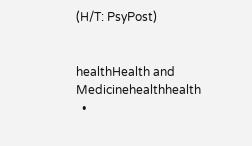(H/T: PsyPost)


healthHealth and Medicinehealthhealth
  •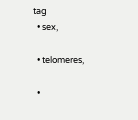tag
  • sex,

  • telomeres,

  •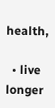health,

  • live longer